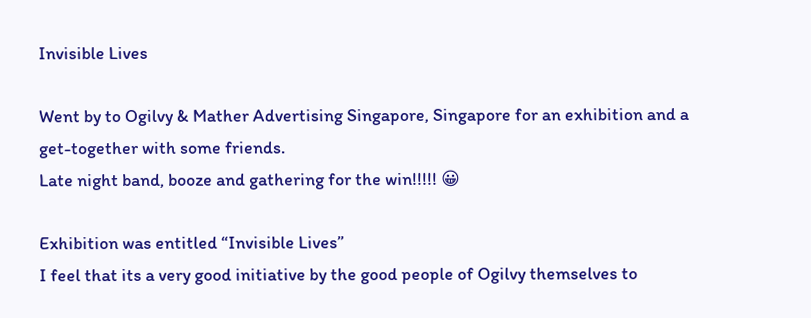Invisible Lives

Went by to Ogilvy & Mather Advertising Singapore, Singapore for an exhibition and a get-together with some friends.
Late night band, booze and gathering for the win!!!!! 😀

Exhibition was entitled “Invisible Lives”
I feel that its a very good initiative by the good people of Ogilvy themselves to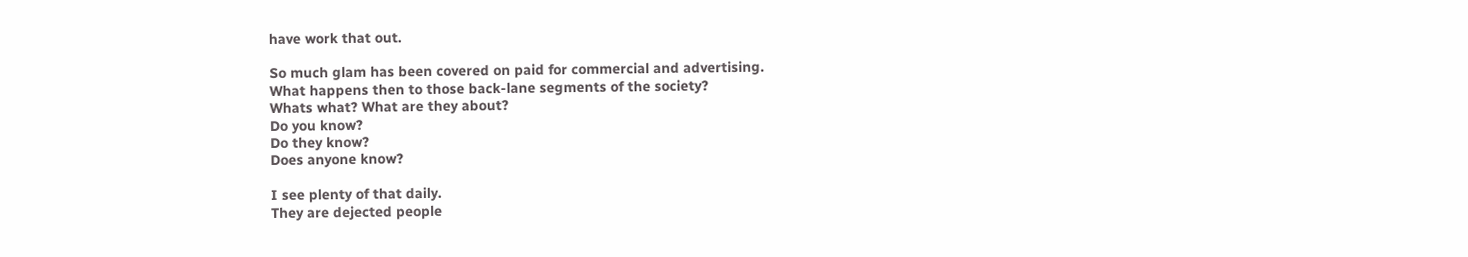have work that out.

So much glam has been covered on paid for commercial and advertising.
What happens then to those back-lane segments of the society?
Whats what? What are they about?
Do you know?
Do they know?
Does anyone know?

I see plenty of that daily.
They are dejected people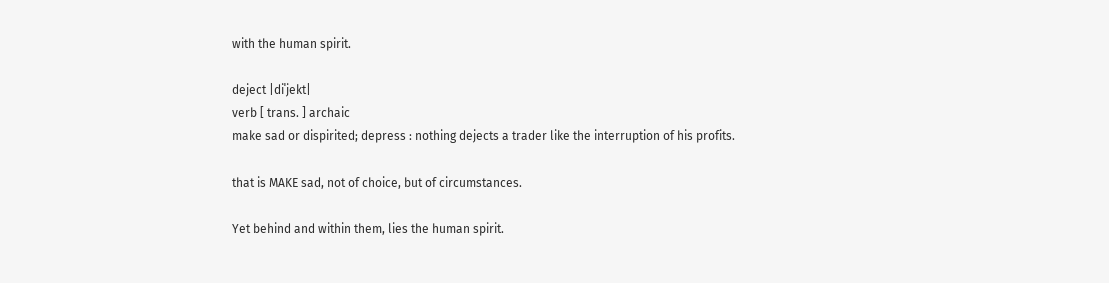with the human spirit.

deject |diˈjekt|
verb [ trans. ] archaic
make sad or dispirited; depress : nothing dejects a trader like the interruption of his profits.

that is MAKE sad, not of choice, but of circumstances.

Yet behind and within them, lies the human spirit.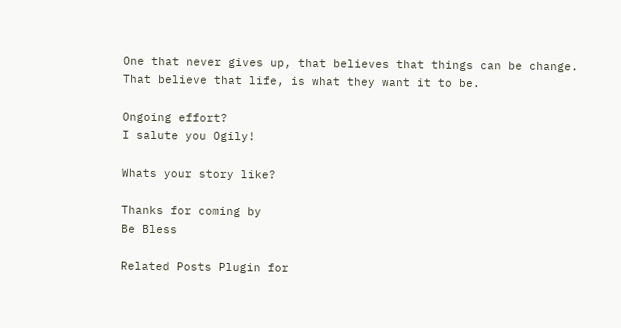One that never gives up, that believes that things can be change.
That believe that life, is what they want it to be.

Ongoing effort?
I salute you Ogily!

Whats your story like?

Thanks for coming by
Be Bless

Related Posts Plugin for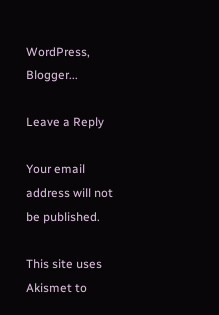WordPress, Blogger...

Leave a Reply

Your email address will not be published.

This site uses Akismet to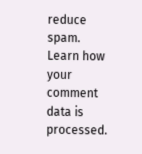reduce spam. Learn how your comment data is processed.